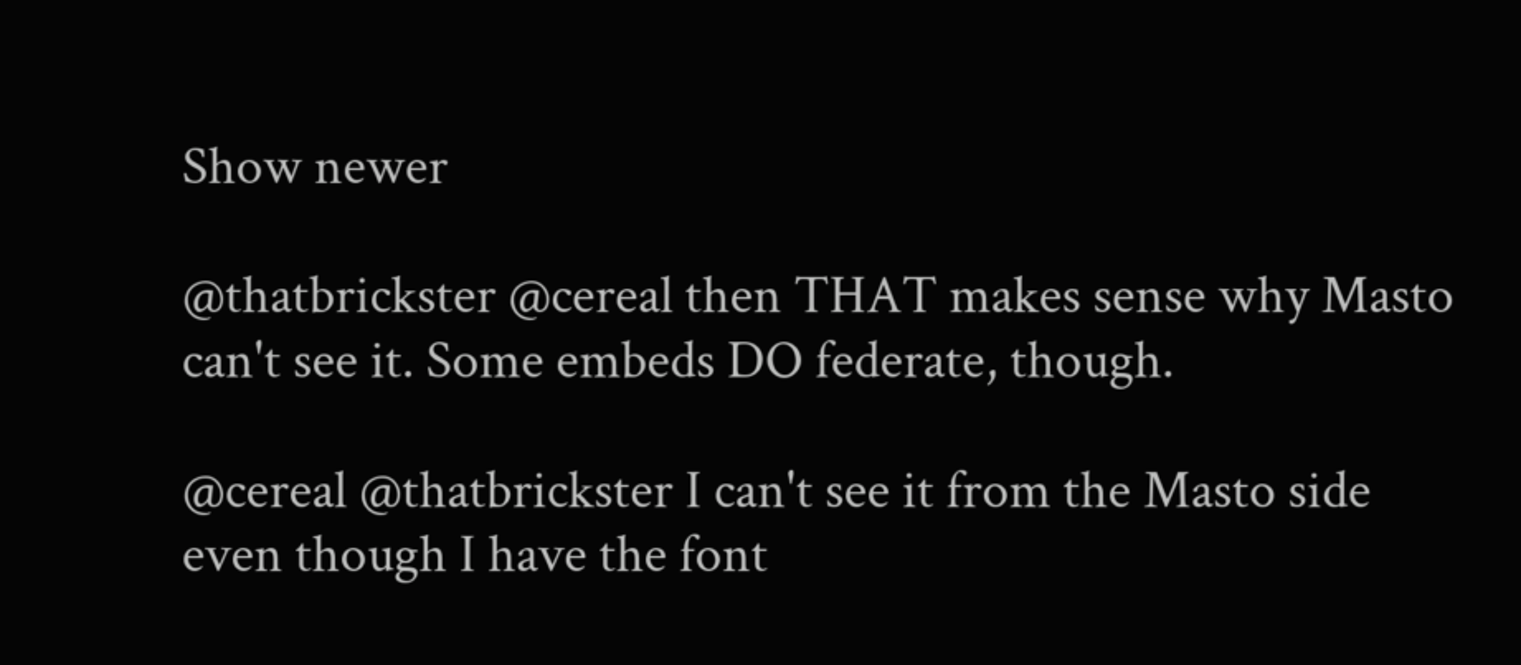Show newer

@thatbrickster @cereal then THAT makes sense why Masto can't see it. Some embeds DO federate, though.

@cereal @thatbrickster I can't see it from the Masto side even though I have the font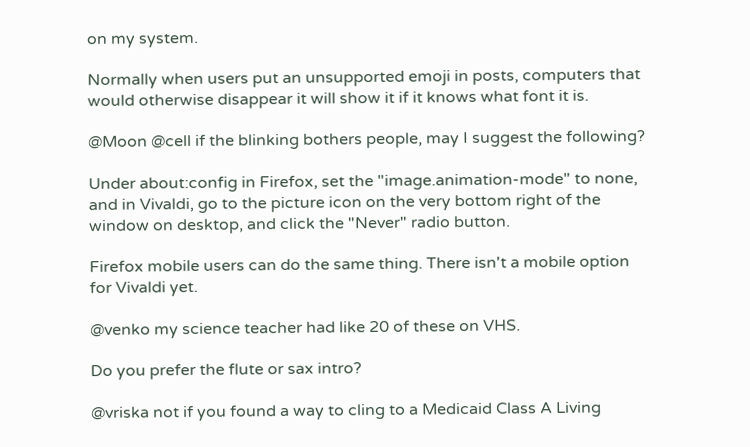on my system.

Normally when users put an unsupported emoji in posts, computers that would otherwise disappear it will show it if it knows what font it is.

@Moon @cell if the blinking bothers people, may I suggest the following?

Under about:config in Firefox, set the "image.animation-mode" to none, and in Vivaldi, go to the picture icon on the very bottom right of the window on desktop, and click the "Never" radio button.

Firefox mobile users can do the same thing. There isn't a mobile option for Vivaldi yet.

@venko my science teacher had like 20 of these on VHS.

Do you prefer the flute or sax intro?

@vriska not if you found a way to cling to a Medicaid Class A Living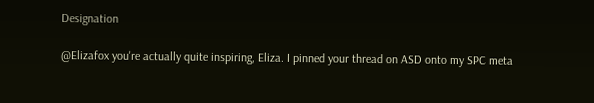Designation

@Elizafox you're actually quite inspiring, Eliza. I pinned your thread on ASD onto my SPC meta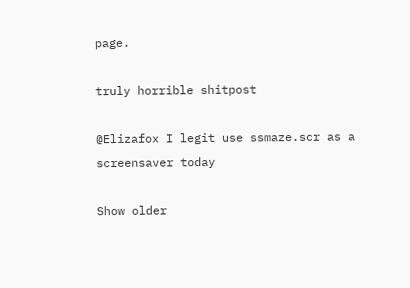page.

truly horrible shitpost

@Elizafox I legit use ssmaze.scr as a screensaver today

Show older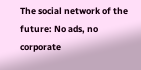The social network of the future: No ads, no corporate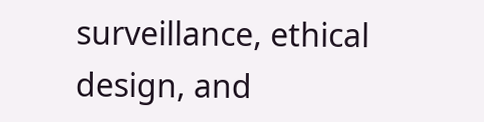surveillance, ethical design, and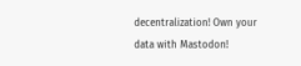decentralization! Own your data with Mastodon!